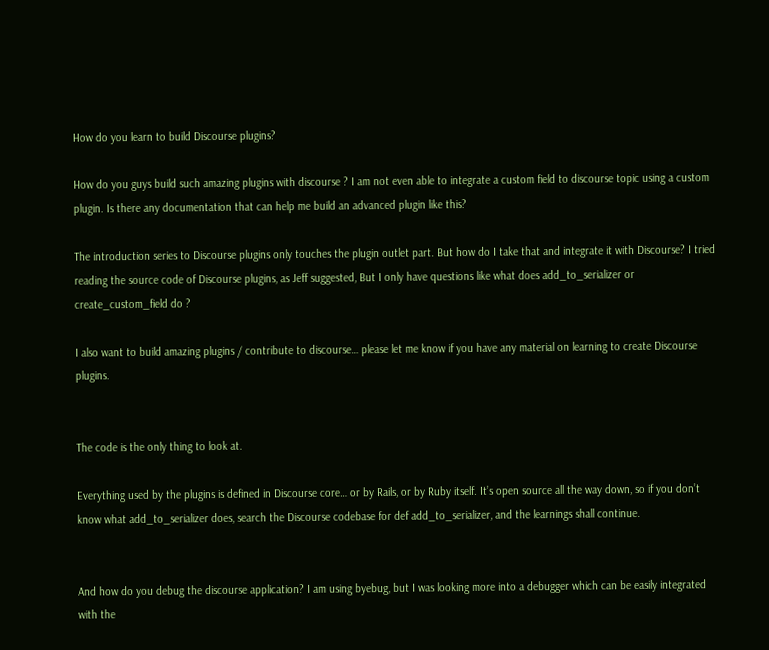How do you learn to build Discourse plugins?

How do you guys build such amazing plugins with discourse ? I am not even able to integrate a custom field to discourse topic using a custom plugin. Is there any documentation that can help me build an advanced plugin like this?

The introduction series to Discourse plugins only touches the plugin outlet part. But how do I take that and integrate it with Discourse? I tried reading the source code of Discourse plugins, as Jeff suggested, But I only have questions like what does add_to_serializer or create_custom_field do ?

I also want to build amazing plugins / contribute to discourse… please let me know if you have any material on learning to create Discourse plugins.


The code is the only thing to look at.

Everything used by the plugins is defined in Discourse core… or by Rails, or by Ruby itself. It’s open source all the way down, so if you don’t know what add_to_serializer does, search the Discourse codebase for def add_to_serializer, and the learnings shall continue.


And how do you debug the discourse application? I am using byebug, but I was looking more into a debugger which can be easily integrated with the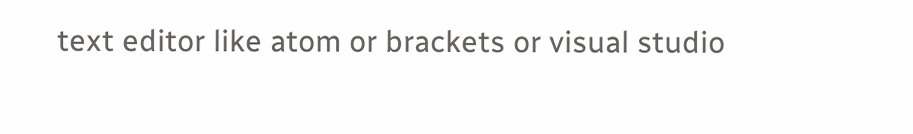text editor like atom or brackets or visual studio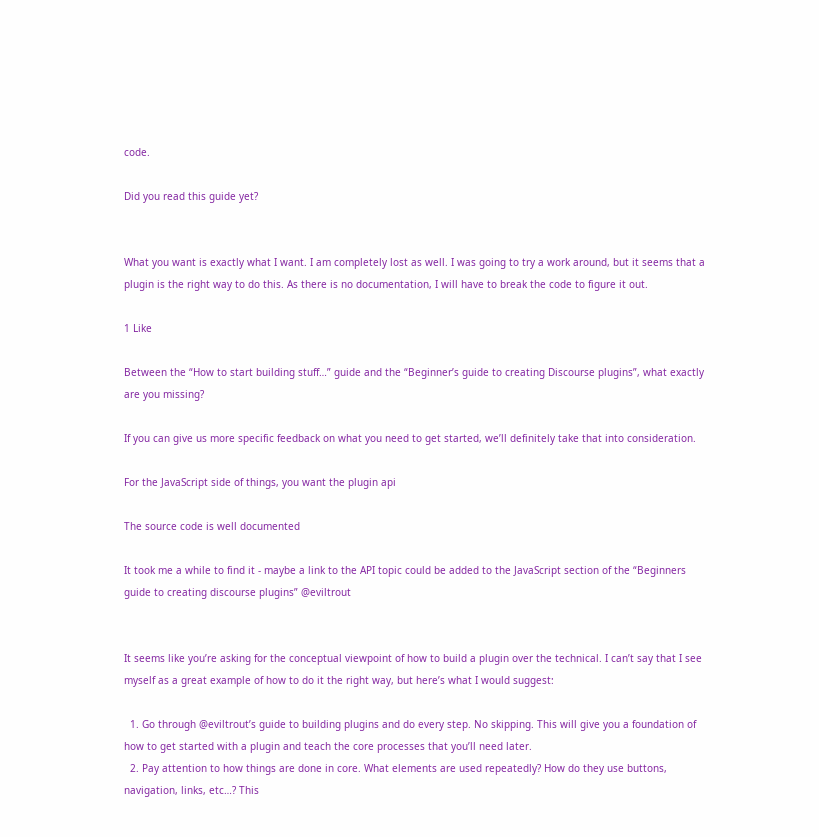code.

Did you read this guide yet?


What you want is exactly what I want. I am completely lost as well. I was going to try a work around, but it seems that a plugin is the right way to do this. As there is no documentation, I will have to break the code to figure it out.

1 Like

Between the “How to start building stuff…” guide and the “Beginner’s guide to creating Discourse plugins”, what exactly are you missing?

If you can give us more specific feedback on what you need to get started, we’ll definitely take that into consideration.

For the JavaScript side of things, you want the plugin api

The source code is well documented

It took me a while to find it - maybe a link to the API topic could be added to the JavaScript section of the “Beginners guide to creating discourse plugins” @eviltrout


It seems like you’re asking for the conceptual viewpoint of how to build a plugin over the technical. I can’t say that I see myself as a great example of how to do it the right way, but here’s what I would suggest:

  1. Go through @eviltrout’s guide to building plugins and do every step. No skipping. This will give you a foundation of how to get started with a plugin and teach the core processes that you’ll need later.
  2. Pay attention to how things are done in core. What elements are used repeatedly? How do they use buttons, navigation, links, etc…? This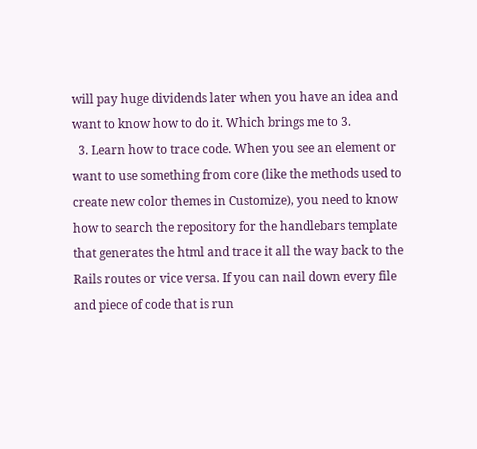will pay huge dividends later when you have an idea and want to know how to do it. Which brings me to 3.
  3. Learn how to trace code. When you see an element or want to use something from core (like the methods used to create new color themes in Customize), you need to know how to search the repository for the handlebars template that generates the html and trace it all the way back to the Rails routes or vice versa. If you can nail down every file and piece of code that is run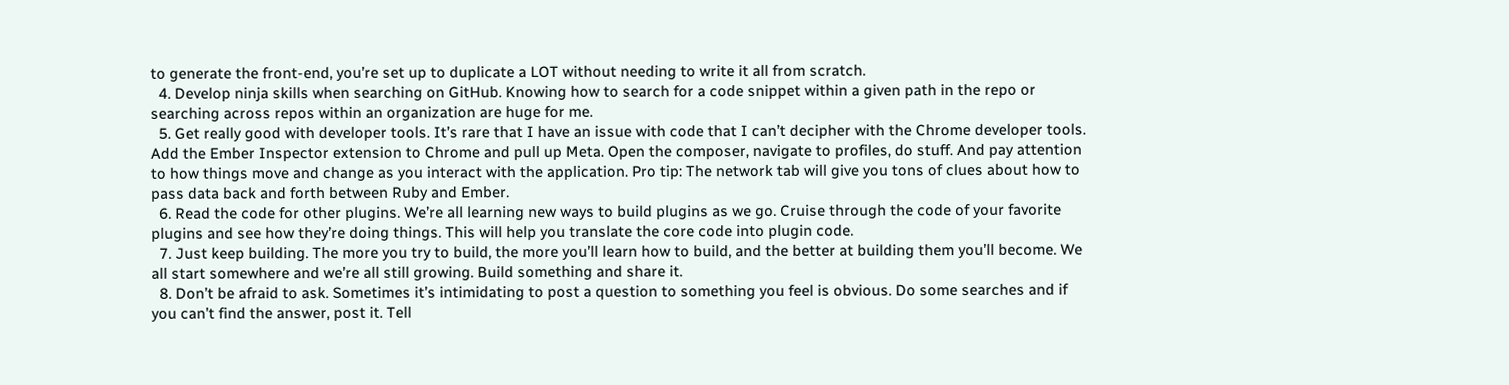to generate the front-end, you’re set up to duplicate a LOT without needing to write it all from scratch.
  4. Develop ninja skills when searching on GitHub. Knowing how to search for a code snippet within a given path in the repo or searching across repos within an organization are huge for me.
  5. Get really good with developer tools. It’s rare that I have an issue with code that I can’t decipher with the Chrome developer tools. Add the Ember Inspector extension to Chrome and pull up Meta. Open the composer, navigate to profiles, do stuff. And pay attention to how things move and change as you interact with the application. Pro tip: The network tab will give you tons of clues about how to pass data back and forth between Ruby and Ember.
  6. Read the code for other plugins. We’re all learning new ways to build plugins as we go. Cruise through the code of your favorite plugins and see how they’re doing things. This will help you translate the core code into plugin code.
  7. Just keep building. The more you try to build, the more you’ll learn how to build, and the better at building them you’ll become. We all start somewhere and we’re all still growing. Build something and share it.
  8. Don’t be afraid to ask. Sometimes it’s intimidating to post a question to something you feel is obvious. Do some searches and if you can’t find the answer, post it. Tell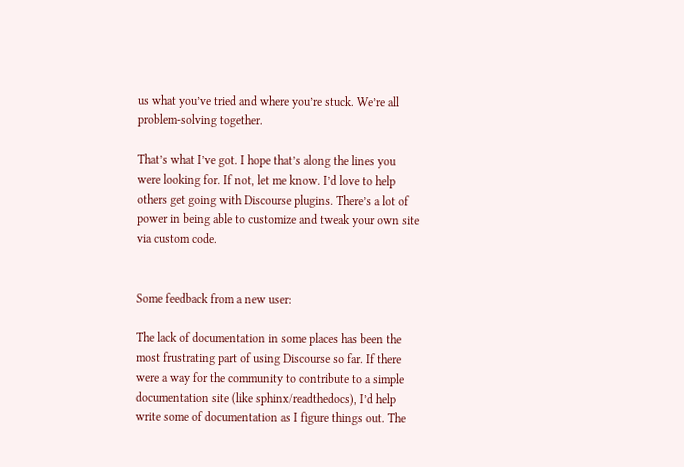us what you’ve tried and where you’re stuck. We’re all problem-solving together.

That’s what I’ve got. I hope that’s along the lines you were looking for. If not, let me know. I’d love to help others get going with Discourse plugins. There’s a lot of power in being able to customize and tweak your own site via custom code.


Some feedback from a new user:

The lack of documentation in some places has been the most frustrating part of using Discourse so far. If there were a way for the community to contribute to a simple documentation site (like sphinx/readthedocs), I’d help write some of documentation as I figure things out. The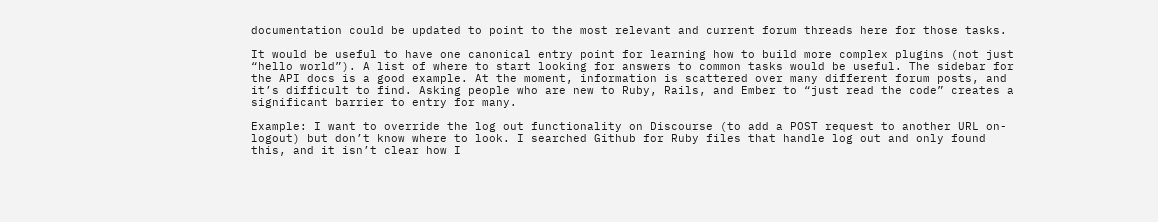documentation could be updated to point to the most relevant and current forum threads here for those tasks.

It would be useful to have one canonical entry point for learning how to build more complex plugins (not just “hello world”). A list of where to start looking for answers to common tasks would be useful. The sidebar for the API docs is a good example. At the moment, information is scattered over many different forum posts, and it’s difficult to find. Asking people who are new to Ruby, Rails, and Ember to “just read the code” creates a significant barrier to entry for many.

Example: I want to override the log out functionality on Discourse (to add a POST request to another URL on-logout) but don’t know where to look. I searched Github for Ruby files that handle log out and only found this, and it isn’t clear how I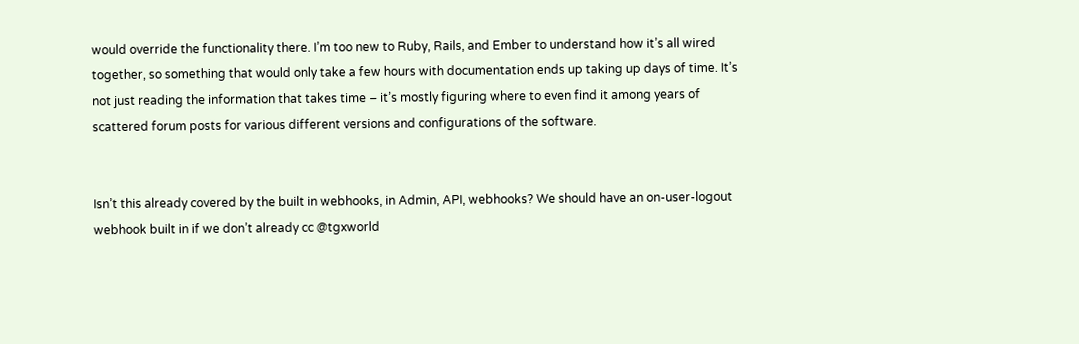would override the functionality there. I’m too new to Ruby, Rails, and Ember to understand how it’s all wired together, so something that would only take a few hours with documentation ends up taking up days of time. It’s not just reading the information that takes time – it’s mostly figuring where to even find it among years of scattered forum posts for various different versions and configurations of the software.


Isn’t this already covered by the built in webhooks, in Admin, API, webhooks? We should have an on-user-logout webhook built in if we don’t already cc @tgxworld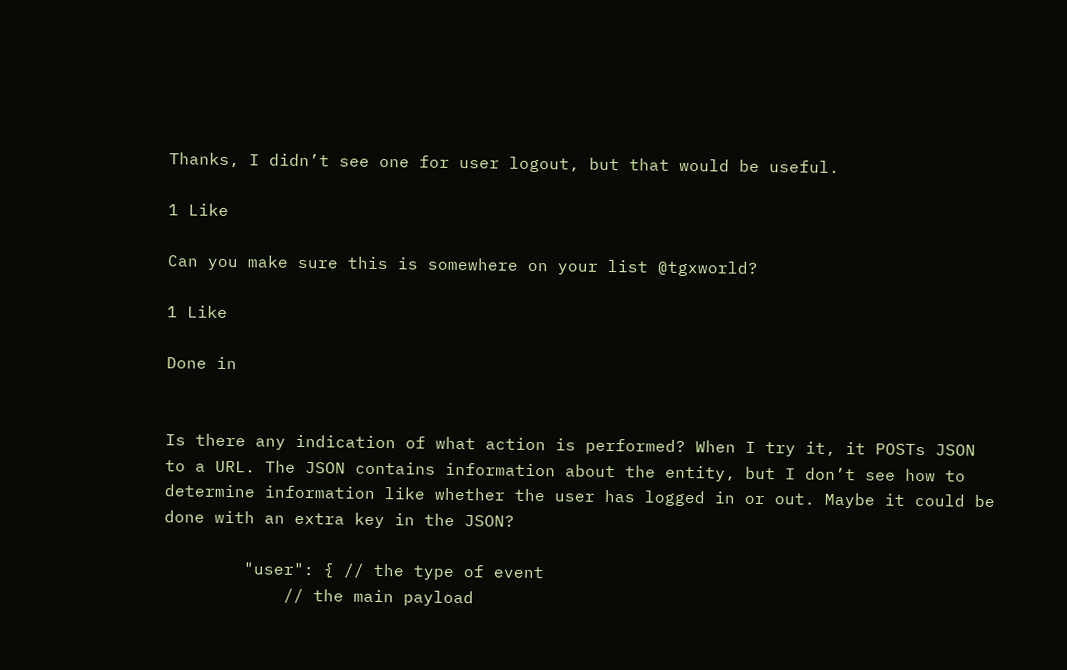Thanks, I didn’t see one for user logout, but that would be useful.

1 Like

Can you make sure this is somewhere on your list @tgxworld?

1 Like

Done in


Is there any indication of what action is performed? When I try it, it POSTs JSON to a URL. The JSON contains information about the entity, but I don’t see how to determine information like whether the user has logged in or out. Maybe it could be done with an extra key in the JSON?

        "user": { // the type of event
            // the main payload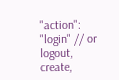"action": "login" // or logout, create,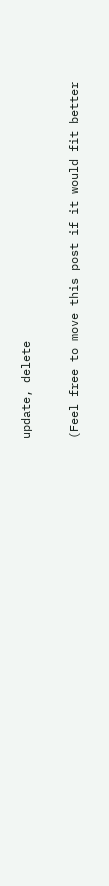update, delete

(Feel free to move this post if it would fit better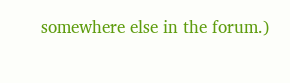somewhere else in the forum.)